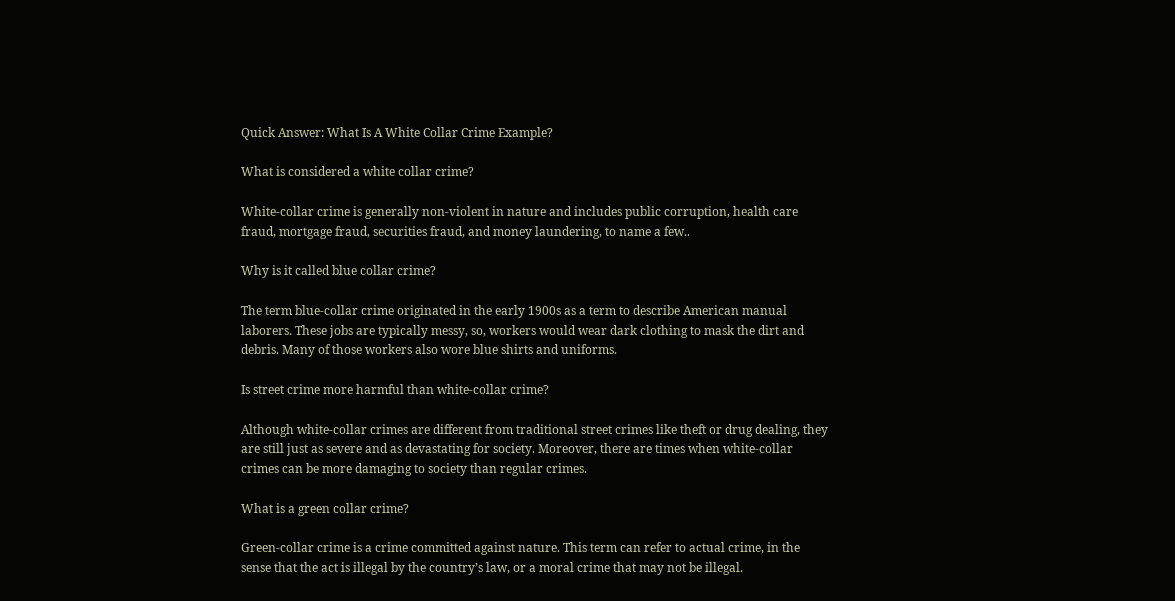Quick Answer: What Is A White Collar Crime Example?

What is considered a white collar crime?

White-collar crime is generally non-violent in nature and includes public corruption, health care fraud, mortgage fraud, securities fraud, and money laundering, to name a few..

Why is it called blue collar crime?

The term blue-collar crime originated in the early 1900s as a term to describe American manual laborers. These jobs are typically messy, so, workers would wear dark clothing to mask the dirt and debris. Many of those workers also wore blue shirts and uniforms.

Is street crime more harmful than white-collar crime?

Although white-collar crimes are different from traditional street crimes like theft or drug dealing, they are still just as severe and as devastating for society. Moreover, there are times when white-collar crimes can be more damaging to society than regular crimes.

What is a green collar crime?

Green-collar crime is a crime committed against nature. This term can refer to actual crime, in the sense that the act is illegal by the country’s law, or a moral crime that may not be illegal.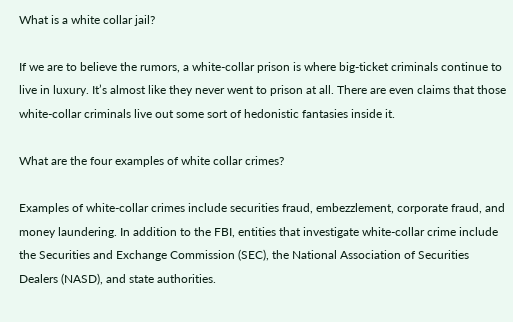What is a white collar jail?

If we are to believe the rumors, a white-collar prison is where big-ticket criminals continue to live in luxury. It’s almost like they never went to prison at all. There are even claims that those white-collar criminals live out some sort of hedonistic fantasies inside it.

What are the four examples of white collar crimes?

Examples of white-collar crimes include securities fraud, embezzlement, corporate fraud, and money laundering. In addition to the FBI, entities that investigate white-collar crime include the Securities and Exchange Commission (SEC), the National Association of Securities Dealers (NASD), and state authorities.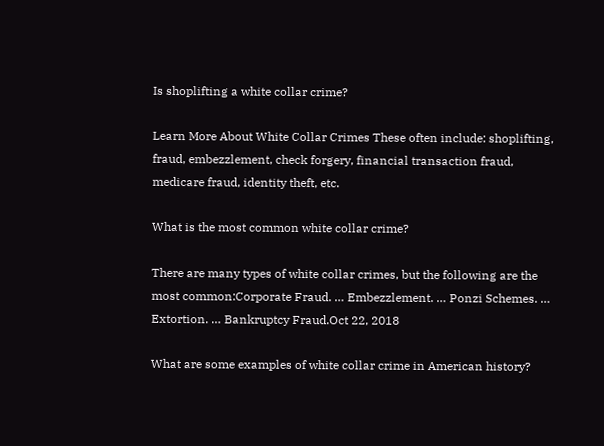Is shoplifting a white collar crime?

Learn More About White Collar Crimes These often include: shoplifting, fraud, embezzlement, check forgery, financial transaction fraud, medicare fraud, identity theft, etc.

What is the most common white collar crime?

There are many types of white collar crimes, but the following are the most common:Corporate Fraud. … Embezzlement. … Ponzi Schemes. … Extortion. … Bankruptcy Fraud.Oct 22, 2018

What are some examples of white collar crime in American history?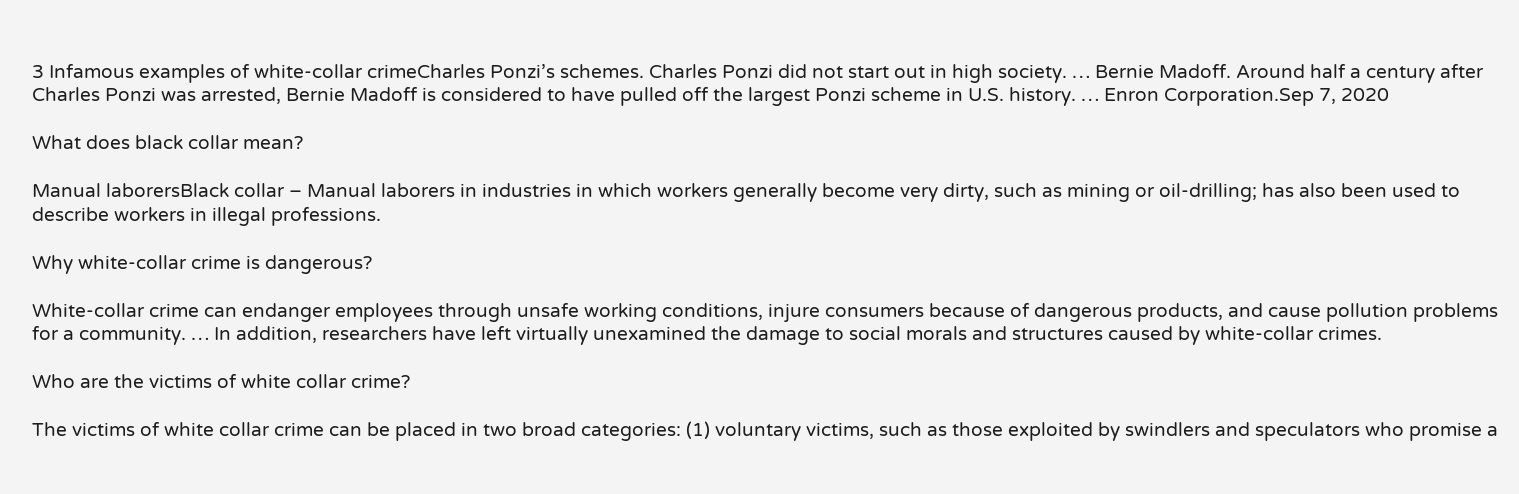3 Infamous examples of white-collar crimeCharles Ponzi’s schemes. Charles Ponzi did not start out in high society. … Bernie Madoff. Around half a century after Charles Ponzi was arrested, Bernie Madoff is considered to have pulled off the largest Ponzi scheme in U.S. history. … Enron Corporation.Sep 7, 2020

What does black collar mean?

Manual laborersBlack collar – Manual laborers in industries in which workers generally become very dirty, such as mining or oil-drilling; has also been used to describe workers in illegal professions.

Why white-collar crime is dangerous?

White-collar crime can endanger employees through unsafe working conditions, injure consumers because of dangerous products, and cause pollution problems for a community. … In addition, researchers have left virtually unexamined the damage to social morals and structures caused by white-collar crimes.

Who are the victims of white collar crime?

The victims of white collar crime can be placed in two broad categories: (1) voluntary victims, such as those exploited by swindlers and speculators who promise a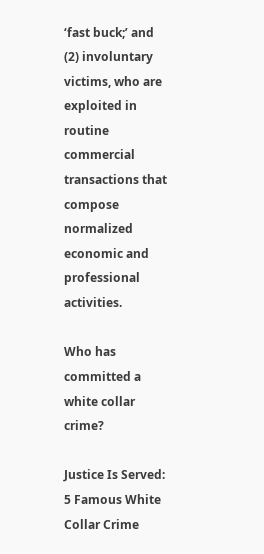‘fast buck;’ and (2) involuntary victims, who are exploited in routine commercial transactions that compose normalized economic and professional activities.

Who has committed a white collar crime?

Justice Is Served: 5 Famous White Collar Crime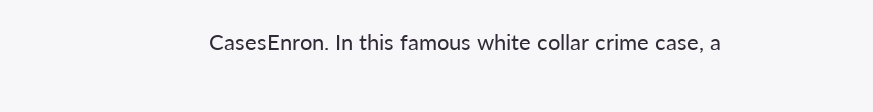CasesEnron. In this famous white collar crime case, a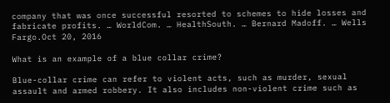company that was once successful resorted to schemes to hide losses and fabricate profits. … WorldCom. … HealthSouth. … Bernard Madoff. … Wells Fargo.Oct 20, 2016

What is an example of a blue collar crime?

Blue-collar crime can refer to violent acts, such as murder, sexual assault and armed robbery. It also includes non-violent crime such as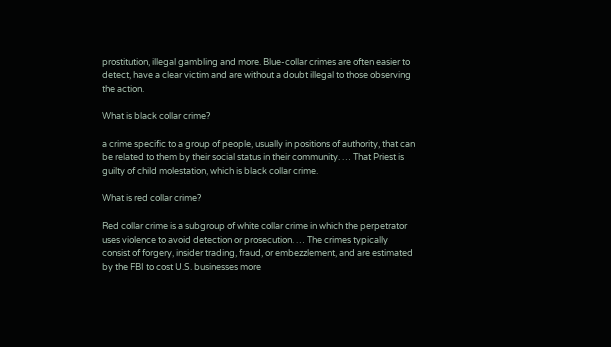prostitution, illegal gambling and more. Blue-collar crimes are often easier to detect, have a clear victim and are without a doubt illegal to those observing the action.

What is black collar crime?

a crime specific to a group of people, usually in positions of authority, that can be related to them by their social status in their community. … That Priest is guilty of child molestation, which is black collar crime.

What is red collar crime?

Red collar crime is a subgroup of white collar crime in which the perpetrator uses violence to avoid detection or prosecution. … The crimes typically consist of forgery, insider trading, fraud, or embezzlement, and are estimated by the FBI to cost U.S. businesses more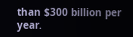than $300 billion per year.